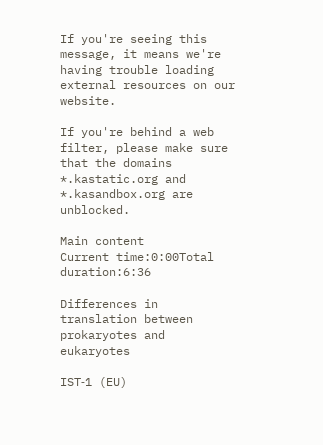If you're seeing this message, it means we're having trouble loading external resources on our website.

If you're behind a web filter, please make sure that the domains *.kastatic.org and *.kasandbox.org are unblocked.

Main content
Current time:0:00Total duration:6:36

Differences in translation between prokaryotes and eukaryotes

IST‑1 (EU)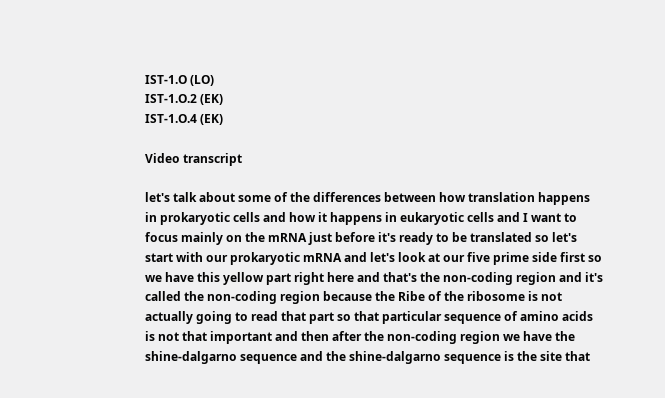IST‑1.O (LO)
IST‑1.O.2 (EK)
IST‑1.O.4 (EK)

Video transcript

let's talk about some of the differences between how translation happens in prokaryotic cells and how it happens in eukaryotic cells and I want to focus mainly on the mRNA just before it's ready to be translated so let's start with our prokaryotic mRNA and let's look at our five prime side first so we have this yellow part right here and that's the non-coding region and it's called the non-coding region because the Ribe of the ribosome is not actually going to read that part so that particular sequence of amino acids is not that important and then after the non-coding region we have the shine-dalgarno sequence and the shine-dalgarno sequence is the site that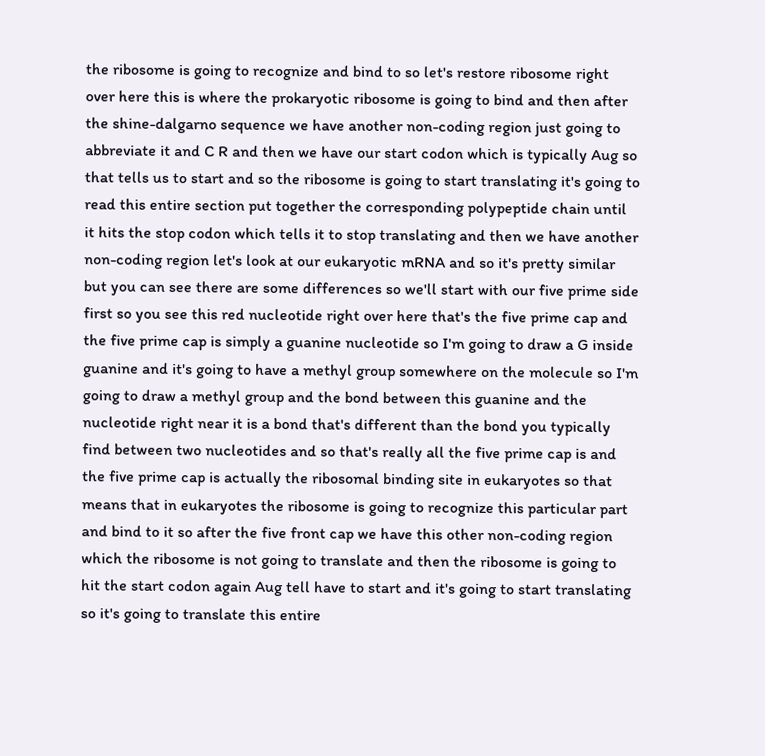the ribosome is going to recognize and bind to so let's restore ribosome right over here this is where the prokaryotic ribosome is going to bind and then after the shine-dalgarno sequence we have another non-coding region just going to abbreviate it and C R and then we have our start codon which is typically Aug so that tells us to start and so the ribosome is going to start translating it's going to read this entire section put together the corresponding polypeptide chain until it hits the stop codon which tells it to stop translating and then we have another non-coding region let's look at our eukaryotic mRNA and so it's pretty similar but you can see there are some differences so we'll start with our five prime side first so you see this red nucleotide right over here that's the five prime cap and the five prime cap is simply a guanine nucleotide so I'm going to draw a G inside guanine and it's going to have a methyl group somewhere on the molecule so I'm going to draw a methyl group and the bond between this guanine and the nucleotide right near it is a bond that's different than the bond you typically find between two nucleotides and so that's really all the five prime cap is and the five prime cap is actually the ribosomal binding site in eukaryotes so that means that in eukaryotes the ribosome is going to recognize this particular part and bind to it so after the five front cap we have this other non-coding region which the ribosome is not going to translate and then the ribosome is going to hit the start codon again Aug tell have to start and it's going to start translating so it's going to translate this entire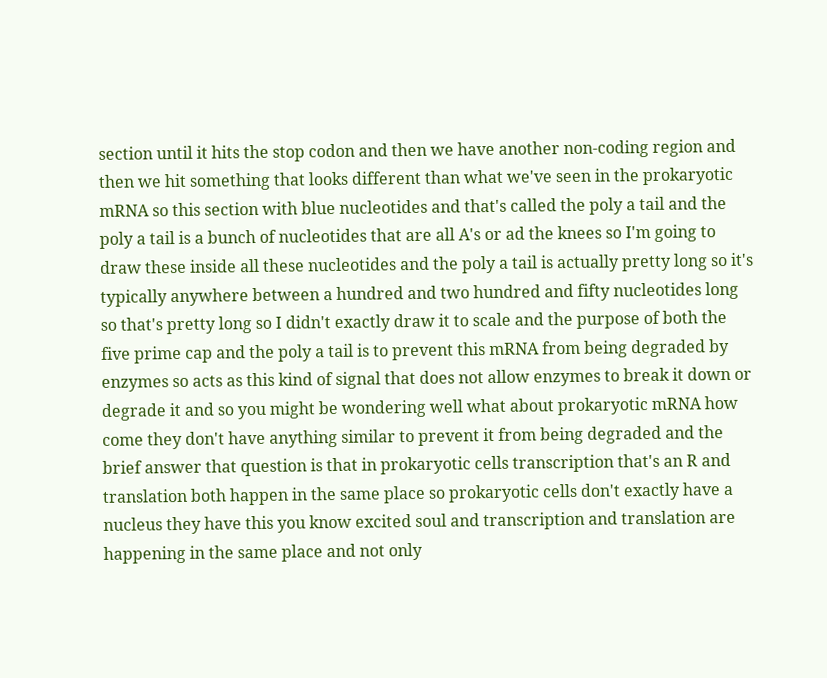section until it hits the stop codon and then we have another non-coding region and then we hit something that looks different than what we've seen in the prokaryotic mRNA so this section with blue nucleotides and that's called the poly a tail and the poly a tail is a bunch of nucleotides that are all A's or ad the knees so I'm going to draw these inside all these nucleotides and the poly a tail is actually pretty long so it's typically anywhere between a hundred and two hundred and fifty nucleotides long so that's pretty long so I didn't exactly draw it to scale and the purpose of both the five prime cap and the poly a tail is to prevent this mRNA from being degraded by enzymes so acts as this kind of signal that does not allow enzymes to break it down or degrade it and so you might be wondering well what about prokaryotic mRNA how come they don't have anything similar to prevent it from being degraded and the brief answer that question is that in prokaryotic cells transcription that's an R and translation both happen in the same place so prokaryotic cells don't exactly have a nucleus they have this you know excited soul and transcription and translation are happening in the same place and not only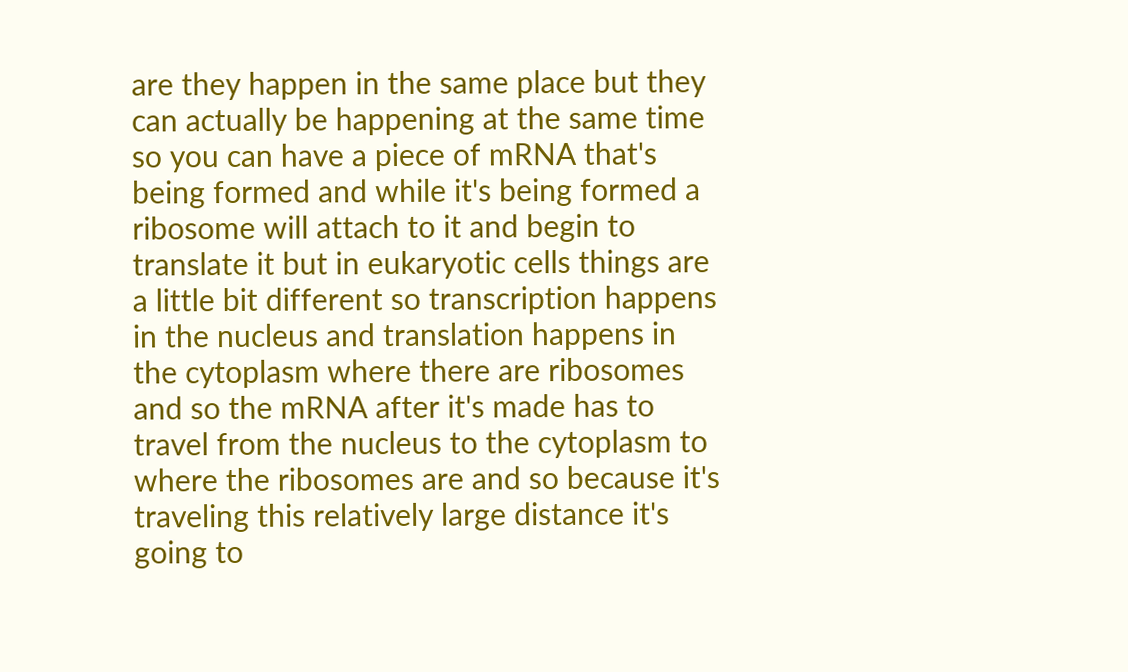are they happen in the same place but they can actually be happening at the same time so you can have a piece of mRNA that's being formed and while it's being formed a ribosome will attach to it and begin to translate it but in eukaryotic cells things are a little bit different so transcription happens in the nucleus and translation happens in the cytoplasm where there are ribosomes and so the mRNA after it's made has to travel from the nucleus to the cytoplasm to where the ribosomes are and so because it's traveling this relatively large distance it's going to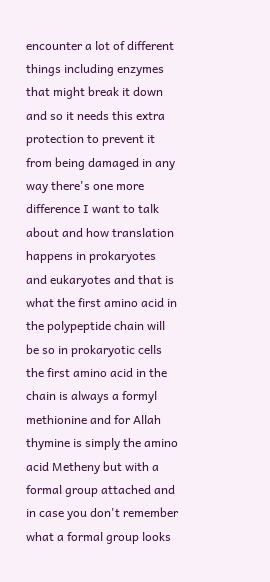encounter a lot of different things including enzymes that might break it down and so it needs this extra protection to prevent it from being damaged in any way there's one more difference I want to talk about and how translation happens in prokaryotes and eukaryotes and that is what the first amino acid in the polypeptide chain will be so in prokaryotic cells the first amino acid in the chain is always a formyl methionine and for Allah thymine is simply the amino acid Metheny but with a formal group attached and in case you don't remember what a formal group looks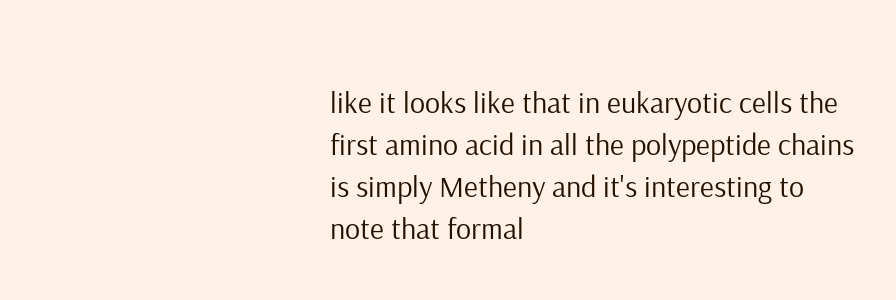like it looks like that in eukaryotic cells the first amino acid in all the polypeptide chains is simply Metheny and it's interesting to note that formal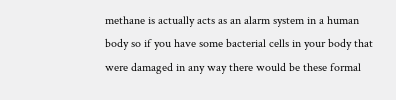methane is actually acts as an alarm system in a human body so if you have some bacterial cells in your body that were damaged in any way there would be these formal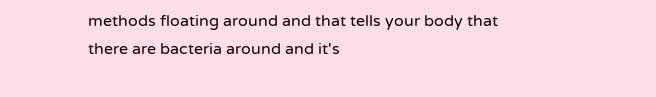methods floating around and that tells your body that there are bacteria around and it's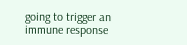going to trigger an immune response